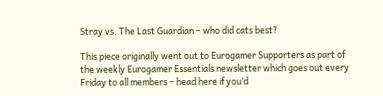Stray vs. The Last Guardian – who did cats best?

This piece originally went out to Eurogamer Supporters as part of the weekly Eurogamer Essentials newsletter which goes out every Friday to all members – head here if you’d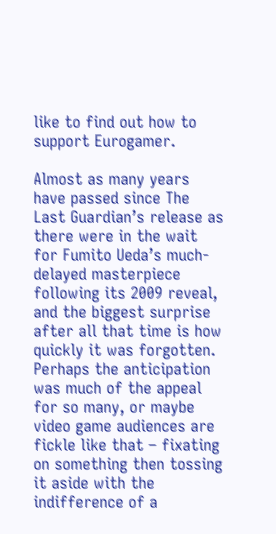like to find out how to support Eurogamer.

Almost as many years have passed since The Last Guardian’s release as there were in the wait for Fumito Ueda’s much-delayed masterpiece following its 2009 reveal, and the biggest surprise after all that time is how quickly it was forgotten. Perhaps the anticipation was much of the appeal for so many, or maybe video game audiences are fickle like that – fixating on something then tossing it aside with the indifference of a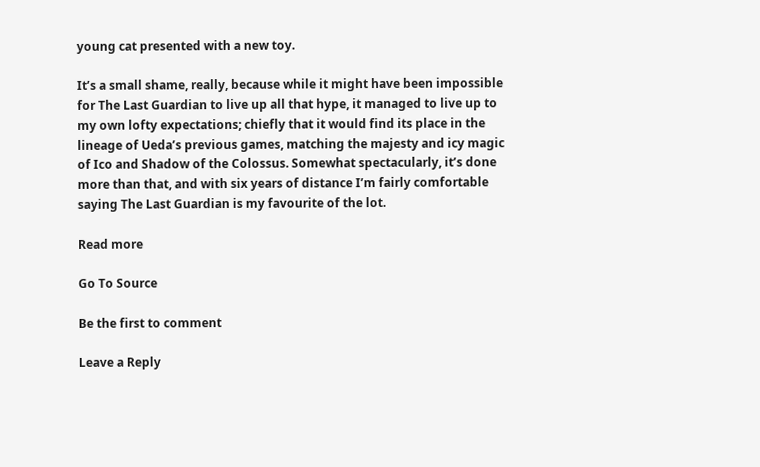young cat presented with a new toy.

It’s a small shame, really, because while it might have been impossible for The Last Guardian to live up all that hype, it managed to live up to my own lofty expectations; chiefly that it would find its place in the lineage of Ueda’s previous games, matching the majesty and icy magic of Ico and Shadow of the Colossus. Somewhat spectacularly, it’s done more than that, and with six years of distance I’m fairly comfortable saying The Last Guardian is my favourite of the lot.

Read more

Go To Source

Be the first to comment

Leave a Reply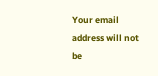Your email address will not be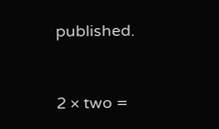published.


2 × two =